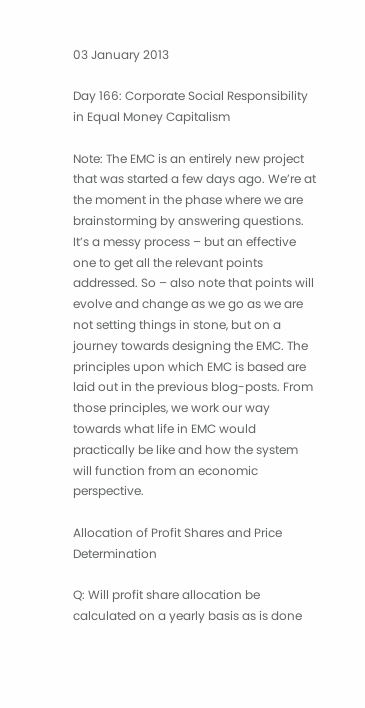03 January 2013

Day 166: Corporate Social Responsibility in Equal Money Capitalism

Note: The EMC is an entirely new project that was started a few days ago. We’re at the moment in the phase where we are brainstorming by answering questions. It’s a messy process – but an effective one to get all the relevant points addressed. So – also note that points will evolve and change as we go as we are not setting things in stone, but on a journey towards designing the EMC. The principles upon which EMC is based are laid out in the previous blog-posts. From those principles, we work our way towards what life in EMC would practically be like and how the system will function from an economic perspective.

Allocation of Profit Shares and Price Determination

Q: Will profit share allocation be calculated on a yearly basis as is done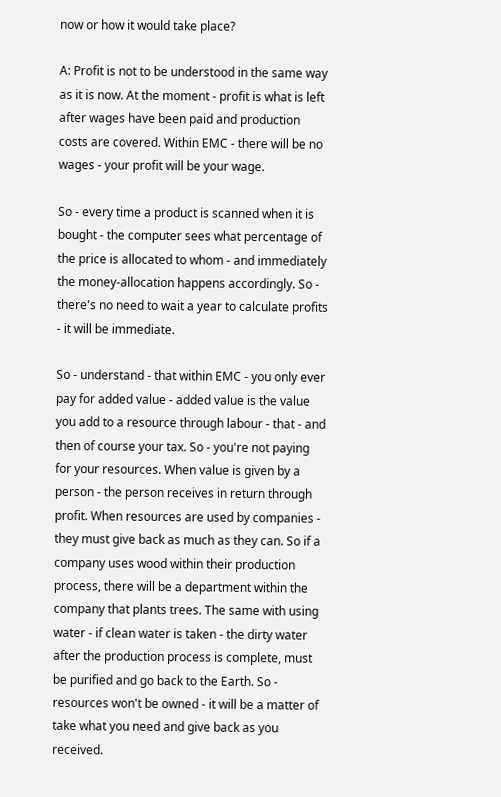now or how it would take place?

A: Profit is not to be understood in the same way as it is now. At the moment - profit is what is left after wages have been paid and production costs are covered. Within EMC - there will be no wages - your profit will be your wage.

So - every time a product is scanned when it is bought - the computer sees what percentage of the price is allocated to whom - and immediately the money-allocation happens accordingly. So - there's no need to wait a year to calculate profits - it will be immediate.

So - understand - that within EMC - you only ever pay for added value - added value is the value you add to a resource through labour - that - and then of course your tax. So - you're not paying for your resources. When value is given by a person - the person receives in return through profit. When resources are used by companies - they must give back as much as they can. So if a company uses wood within their production process, there will be a department within the company that plants trees. The same with using water - if clean water is taken - the dirty water after the production process is complete, must be purified and go back to the Earth. So - resources won't be owned - it will be a matter of take what you need and give back as you received.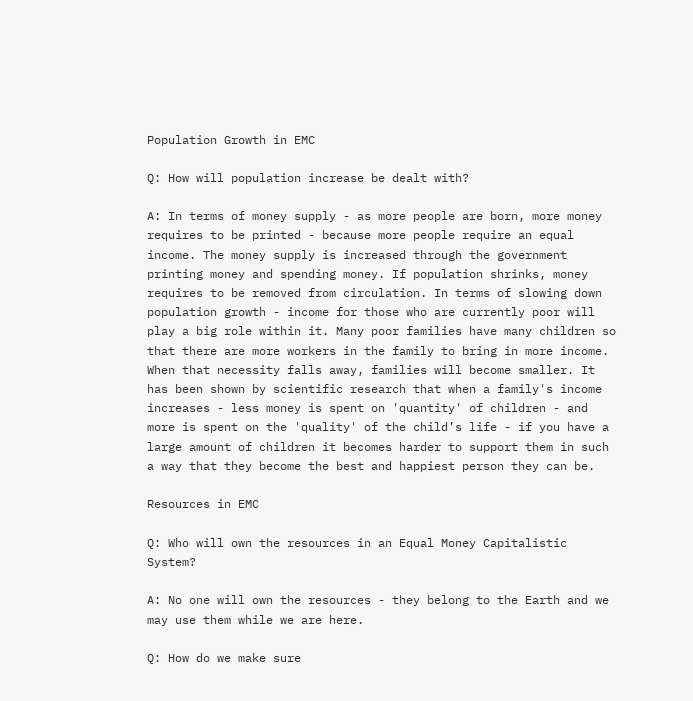Population Growth in EMC

Q: How will population increase be dealt with?

A: In terms of money supply - as more people are born, more money requires to be printed - because more people require an equal income. The money supply is increased through the government printing money and spending money. If population shrinks, money requires to be removed from circulation. In terms of slowing down population growth - income for those who are currently poor will play a big role within it. Many poor families have many children so that there are more workers in the family to bring in more income. When that necessity falls away, families will become smaller. It has been shown by scientific research that when a family's income increases - less money is spent on 'quantity' of children - and more is spent on the 'quality' of the child’s life - if you have a large amount of children it becomes harder to support them in such a way that they become the best and happiest person they can be.

Resources in EMC

Q: Who will own the resources in an Equal Money Capitalistic System?

A: No one will own the resources - they belong to the Earth and we may use them while we are here.

Q: How do we make sure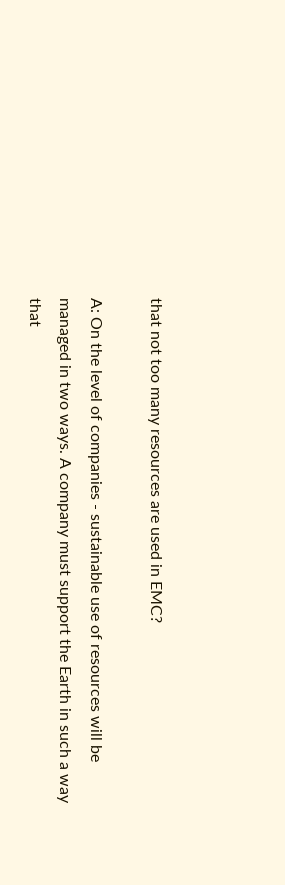that not too many resources are used in EMC?

A: On the level of companies - sustainable use of resources will be managed in two ways. A company must support the Earth in such a way that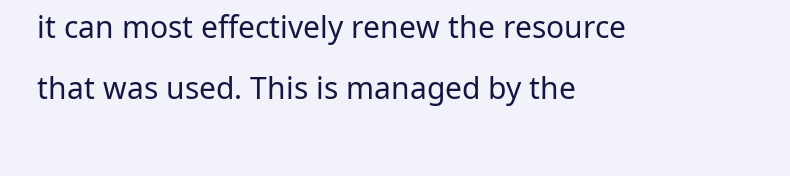it can most effectively renew the resource that was used. This is managed by the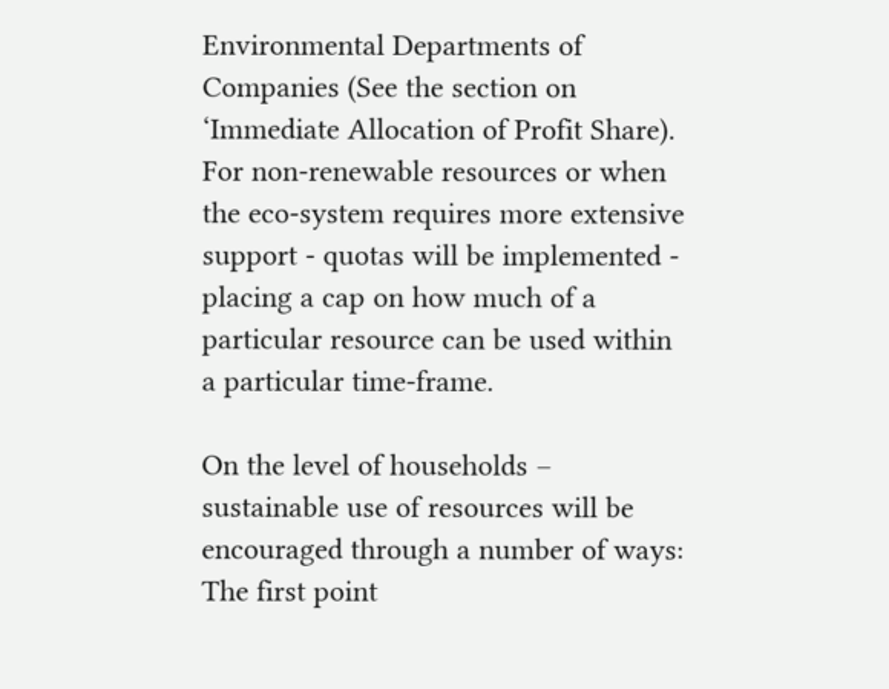Environmental Departments of Companies (See the section on ‘Immediate Allocation of Profit Share). For non-renewable resources or when the eco-system requires more extensive support - quotas will be implemented - placing a cap on how much of a particular resource can be used within a particular time-frame.

On the level of households – sustainable use of resources will be encouraged through a number of ways:
The first point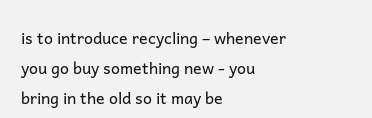is to introduce recycling – whenever you go buy something new - you bring in the old so it may be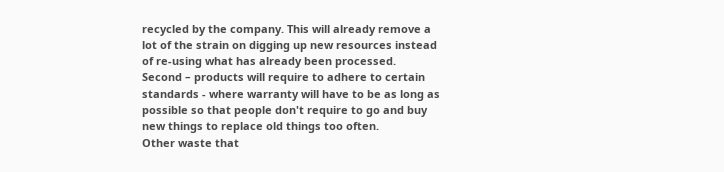recycled by the company. This will already remove a lot of the strain on digging up new resources instead of re-using what has already been processed.
Second – products will require to adhere to certain standards - where warranty will have to be as long as possible so that people don't require to go and buy new things to replace old things too often.
Other waste that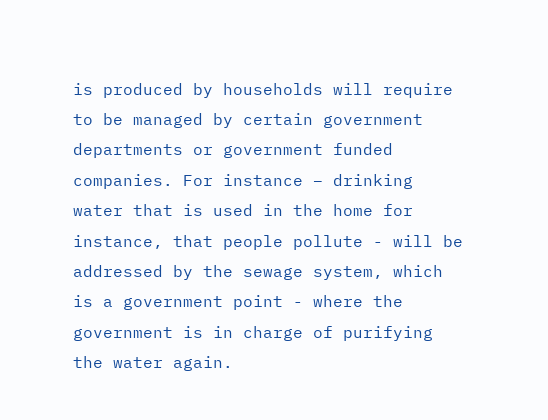is produced by households will require to be managed by certain government departments or government funded companies. For instance – drinking water that is used in the home for instance, that people pollute - will be addressed by the sewage system, which is a government point - where the government is in charge of purifying the water again.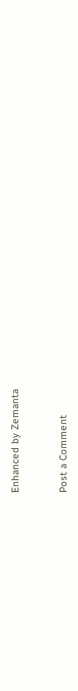Enhanced by Zemanta


Post a Comment